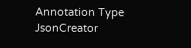Annotation Type JsonCreator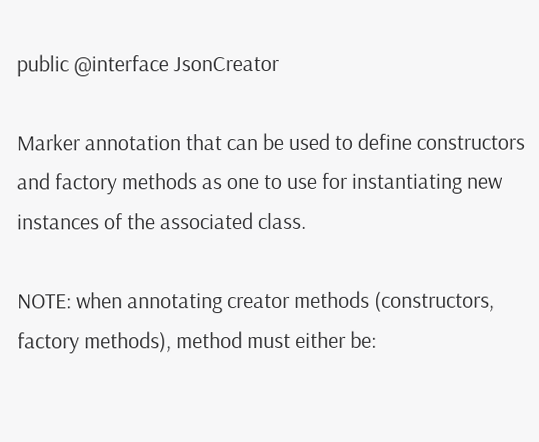public @interface JsonCreator

Marker annotation that can be used to define constructors and factory methods as one to use for instantiating new instances of the associated class.

NOTE: when annotating creator methods (constructors, factory methods), method must either be: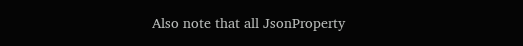Also note that all JsonProperty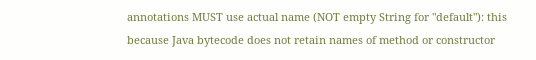annotations MUST use actual name (NOT empty String for "default"): this because Java bytecode does not retain names of method or constructor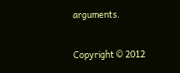arguments.

Copyright © 2012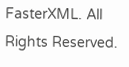FasterXML. All Rights Reserved.